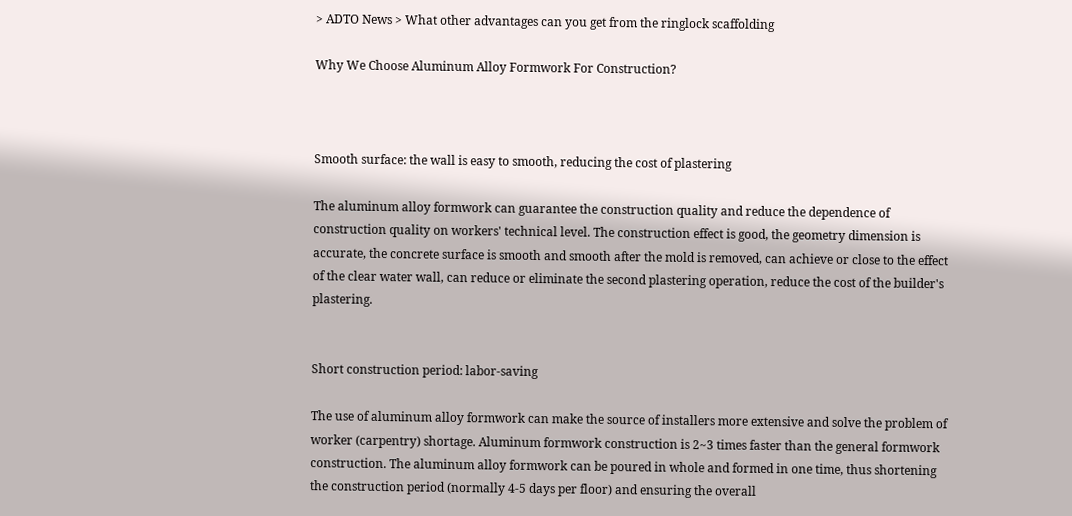> ADTO News > What other advantages can you get from the ringlock scaffolding

Why We Choose Aluminum Alloy Formwork For Construction?



Smooth surface: the wall is easy to smooth, reducing the cost of plastering

The aluminum alloy formwork can guarantee the construction quality and reduce the dependence of construction quality on workers' technical level. The construction effect is good, the geometry dimension is accurate, the concrete surface is smooth and smooth after the mold is removed, can achieve or close to the effect of the clear water wall, can reduce or eliminate the second plastering operation, reduce the cost of the builder's plastering.


Short construction period: labor-saving

The use of aluminum alloy formwork can make the source of installers more extensive and solve the problem of worker (carpentry) shortage. Aluminum formwork construction is 2~3 times faster than the general formwork construction. The aluminum alloy formwork can be poured in whole and formed in one time, thus shortening the construction period (normally 4-5 days per floor) and ensuring the overall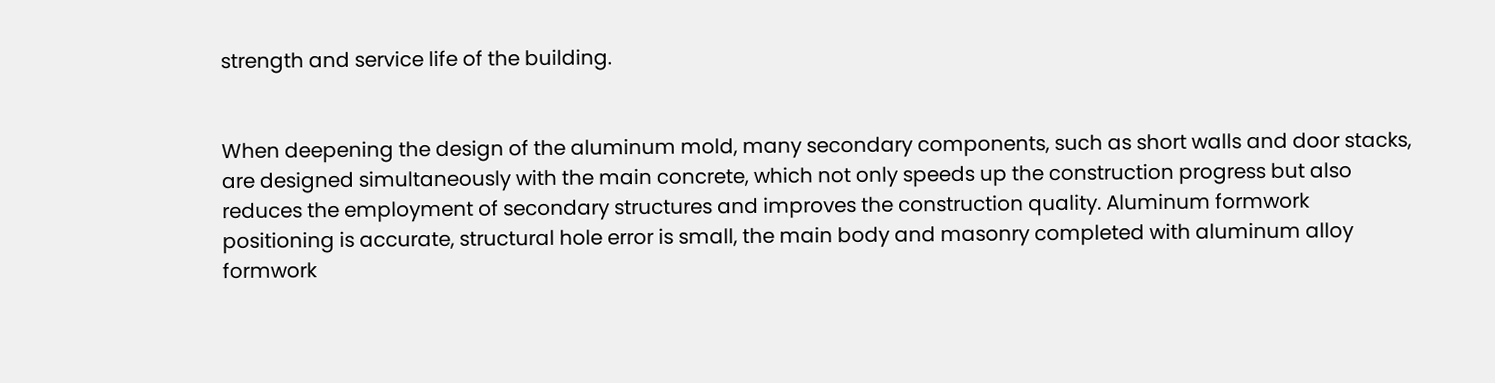strength and service life of the building.


When deepening the design of the aluminum mold, many secondary components, such as short walls and door stacks, are designed simultaneously with the main concrete, which not only speeds up the construction progress but also reduces the employment of secondary structures and improves the construction quality. Aluminum formwork positioning is accurate, structural hole error is small, the main body and masonry completed with aluminum alloy formwork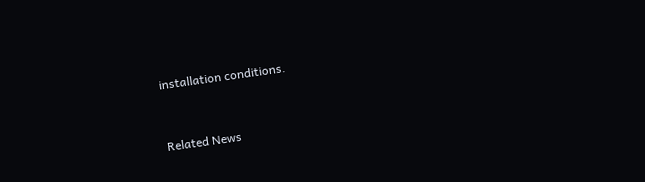installation conditions.



Related News